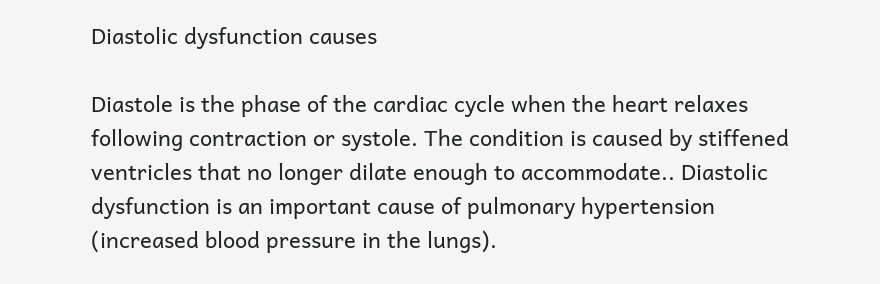Diastolic dysfunction causes

Diastole is the phase of the cardiac cycle when the heart relaxes following contraction or systole. The condition is caused by stiffened ventricles that no longer dilate enough to accommodate.. Diastolic dysfunction is an important cause of pulmonary hypertension (increased blood pressure in the lungs).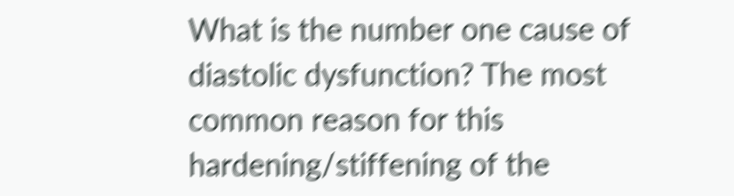What is the number one cause of diastolic dysfunction? The most common reason for this hardening/stiffening of the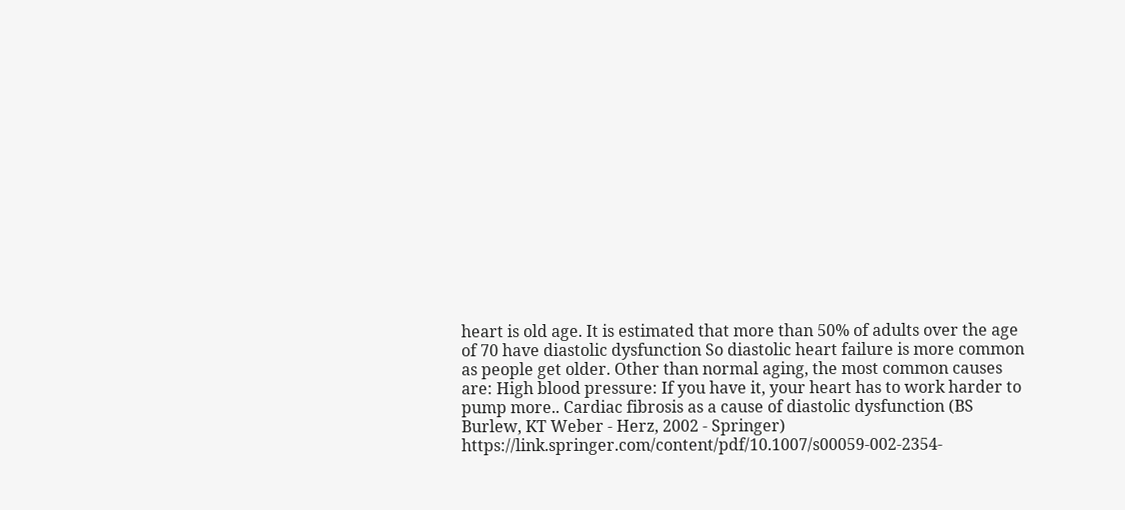heart is old age. It is estimated that more than 50% of adults over the age of 70 have diastolic dysfunction So diastolic heart failure is more common as people get older. Other than normal aging, the most common causes are: High blood pressure: If you have it, your heart has to work harder to pump more.. Cardiac fibrosis as a cause of diastolic dysfunction (BS Burlew, KT Weber - Herz, 2002 - Springer) https://link.springer.com/content/pdf/10.1007/s00059-002-2354-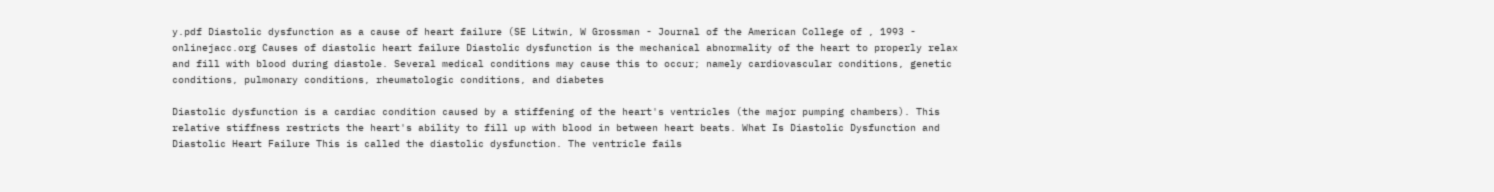y.pdf Diastolic dysfunction as a cause of heart failure (SE Litwin, W Grossman - Journal of the American College of , 1993 - onlinejacc.org Causes of diastolic heart failure Diastolic dysfunction is the mechanical abnormality of the heart to properly relax and fill with blood during diastole. Several medical conditions may cause this to occur; namely cardiovascular conditions, genetic conditions, pulmonary conditions, rheumatologic conditions, and diabetes

Diastolic dysfunction is a cardiac condition caused by a stiffening of the heart's ventricles (the major pumping chambers). This relative stiffness restricts the heart's ability to fill up with blood in between heart beats. What Is Diastolic Dysfunction and Diastolic Heart Failure This is called the diastolic dysfunction. The ventricle fails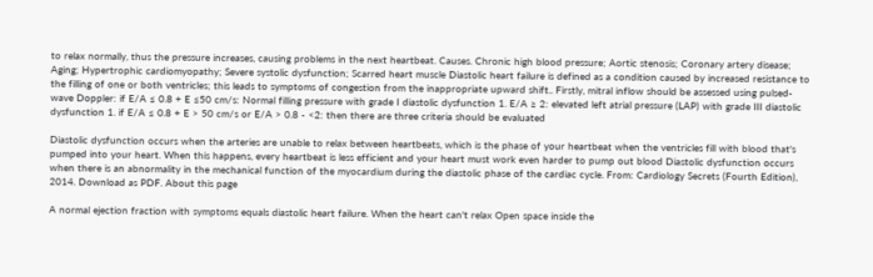to relax normally, thus the pressure increases, causing problems in the next heartbeat. Causes. Chronic high blood pressure; Aortic stenosis; Coronary artery disease; Aging; Hypertrophic cardiomyopathy; Severe systolic dysfunction; Scarred heart muscle Diastolic heart failure is defined as a condition caused by increased resistance to the filling of one or both ventricles; this leads to symptoms of congestion from the inappropriate upward shift.. Firstly, mitral inflow should be assessed using pulsed-wave Doppler: if E/A ≤ 0.8 + E ≤50 cm/s: Normal filling pressure with grade I diastolic dysfunction 1. E/A ≥ 2: elevated left atrial pressure (LAP) with grade III diastolic dysfunction 1. if E/A ≤ 0.8 + E > 50 cm/s or E/A > 0.8 - <2: then there are three criteria should be evaluated

Diastolic dysfunction occurs when the arteries are unable to relax between heartbeats, which is the phase of your heartbeat when the ventricles fill with blood that's pumped into your heart. When this happens, every heartbeat is less efficient and your heart must work even harder to pump out blood Diastolic dysfunction occurs when there is an abnormality in the mechanical function of the myocardium during the diastolic phase of the cardiac cycle. From: Cardiology Secrets (Fourth Edition), 2014. Download as PDF. About this page

A normal ejection fraction with symptoms equals diastolic heart failure. When the heart can't relax Open space inside the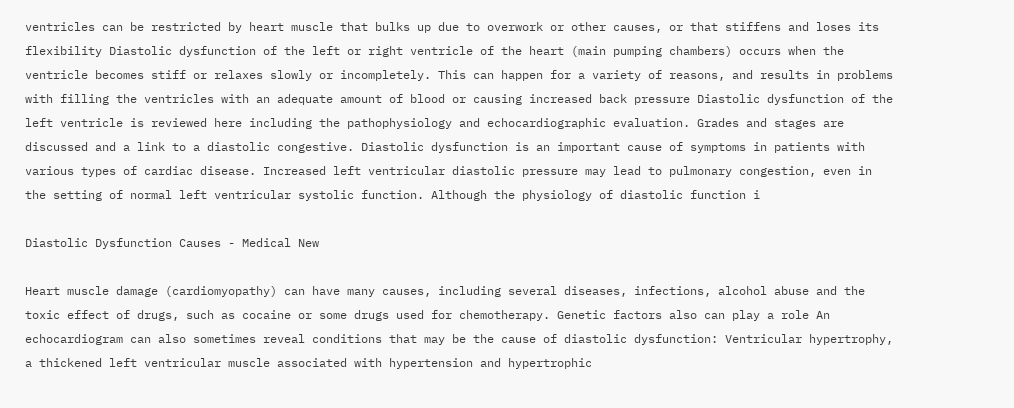ventricles can be restricted by heart muscle that bulks up due to overwork or other causes, or that stiffens and loses its flexibility Diastolic dysfunction of the left or right ventricle of the heart (main pumping chambers) occurs when the ventricle becomes stiff or relaxes slowly or incompletely. This can happen for a variety of reasons, and results in problems with filling the ventricles with an adequate amount of blood or causing increased back pressure Diastolic dysfunction of the left ventricle is reviewed here including the pathophysiology and echocardiographic evaluation. Grades and stages are discussed and a link to a diastolic congestive. Diastolic dysfunction is an important cause of symptoms in patients with various types of cardiac disease. Increased left ventricular diastolic pressure may lead to pulmonary congestion, even in the setting of normal left ventricular systolic function. Although the physiology of diastolic function i

Diastolic Dysfunction Causes - Medical New

Heart muscle damage (cardiomyopathy) can have many causes, including several diseases, infections, alcohol abuse and the toxic effect of drugs, such as cocaine or some drugs used for chemotherapy. Genetic factors also can play a role An echocardiogram can also sometimes reveal conditions that may be the cause of diastolic dysfunction: Ventricular hypertrophy, a thickened left ventricular muscle associated with hypertension and hypertrophic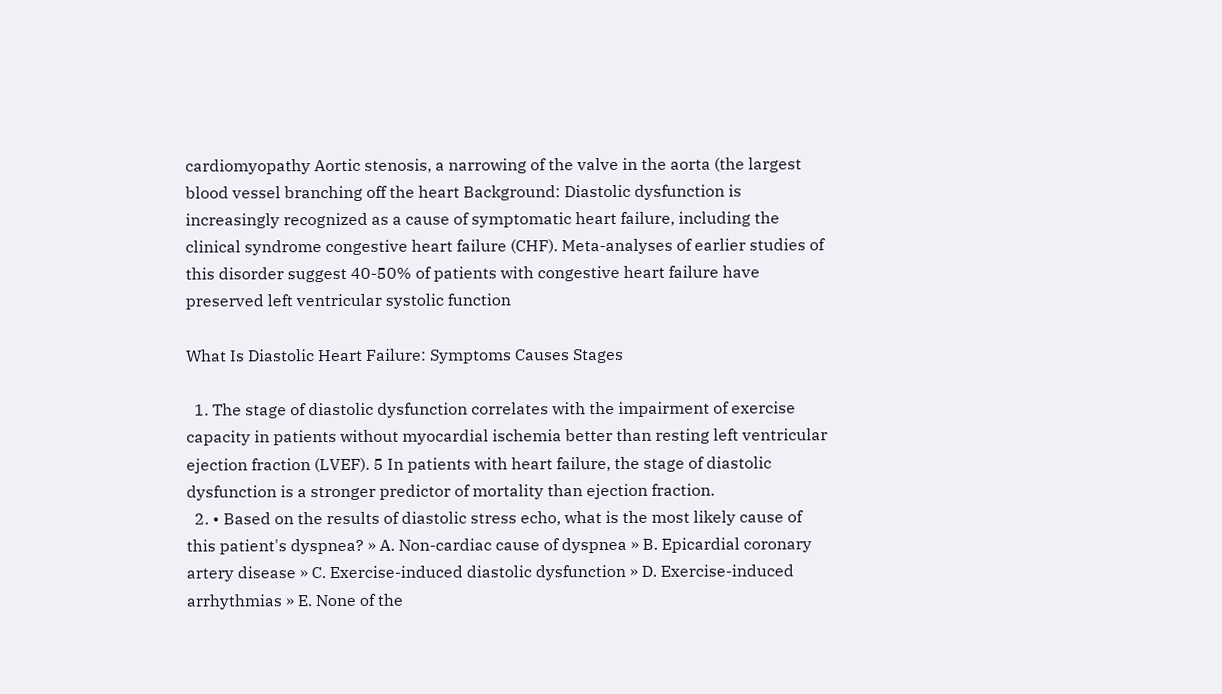cardiomyopathy Aortic stenosis, a narrowing of the valve in the aorta (the largest blood vessel branching off the heart Background: Diastolic dysfunction is increasingly recognized as a cause of symptomatic heart failure, including the clinical syndrome congestive heart failure (CHF). Meta-analyses of earlier studies of this disorder suggest 40-50% of patients with congestive heart failure have preserved left ventricular systolic function

What Is Diastolic Heart Failure: Symptoms Causes Stages

  1. The stage of diastolic dysfunction correlates with the impairment of exercise capacity in patients without myocardial ischemia better than resting left ventricular ejection fraction (LVEF). 5 In patients with heart failure, the stage of diastolic dysfunction is a stronger predictor of mortality than ejection fraction.
  2. • Based on the results of diastolic stress echo, what is the most likely cause of this patient's dyspnea? » A. Non-cardiac cause of dyspnea » B. Epicardial coronary artery disease » C. Exercise-induced diastolic dysfunction » D. Exercise-induced arrhythmias » E. None of the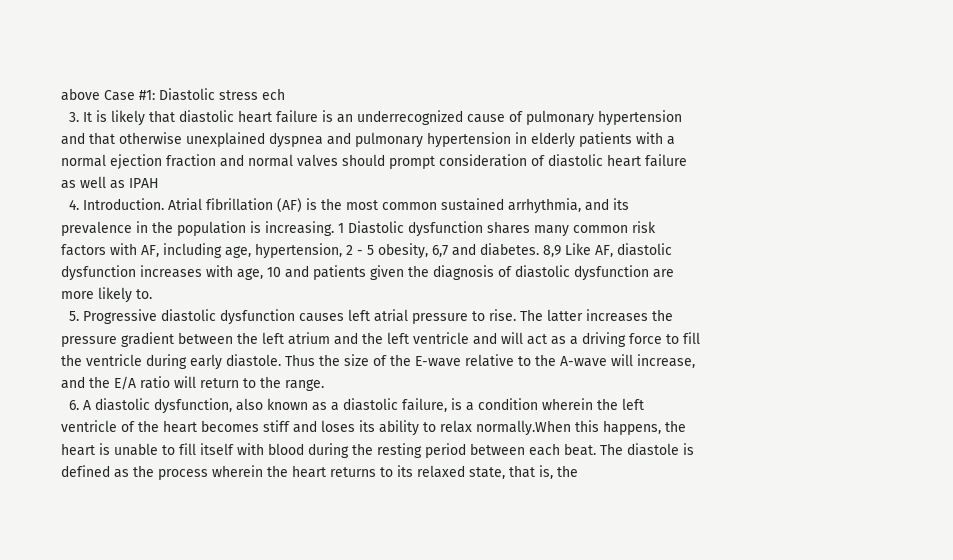above Case #1: Diastolic stress ech
  3. It is likely that diastolic heart failure is an underrecognized cause of pulmonary hypertension and that otherwise unexplained dyspnea and pulmonary hypertension in elderly patients with a normal ejection fraction and normal valves should prompt consideration of diastolic heart failure as well as IPAH
  4. Introduction. Atrial fibrillation (AF) is the most common sustained arrhythmia, and its prevalence in the population is increasing. 1 Diastolic dysfunction shares many common risk factors with AF, including age, hypertension, 2 - 5 obesity, 6,7 and diabetes. 8,9 Like AF, diastolic dysfunction increases with age, 10 and patients given the diagnosis of diastolic dysfunction are more likely to.
  5. Progressive diastolic dysfunction causes left atrial pressure to rise. The latter increases the pressure gradient between the left atrium and the left ventricle and will act as a driving force to fill the ventricle during early diastole. Thus the size of the E-wave relative to the A-wave will increase, and the E/A ratio will return to the range.
  6. A diastolic dysfunction, also known as a diastolic failure, is a condition wherein the left ventricle of the heart becomes stiff and loses its ability to relax normally.When this happens, the heart is unable to fill itself with blood during the resting period between each beat. The diastole is defined as the process wherein the heart returns to its relaxed state, that is, the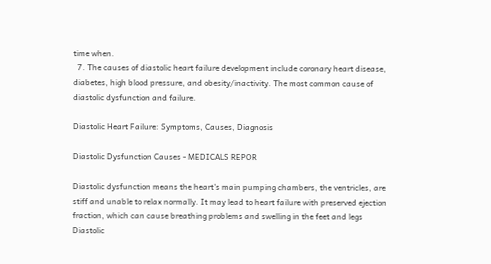time when.
  7. The causes of diastolic heart failure development include coronary heart disease, diabetes, high blood pressure, and obesity/inactivity. The most common cause of diastolic dysfunction and failure.

Diastolic Heart Failure: Symptoms, Causes, Diagnosis

Diastolic Dysfunction Causes - MEDICALS REPOR

Diastolic dysfunction means the heart's main pumping chambers, the ventricles, are stiff and unable to relax normally. It may lead to heart failure with preserved ejection fraction, which can cause breathing problems and swelling in the feet and legs Diastolic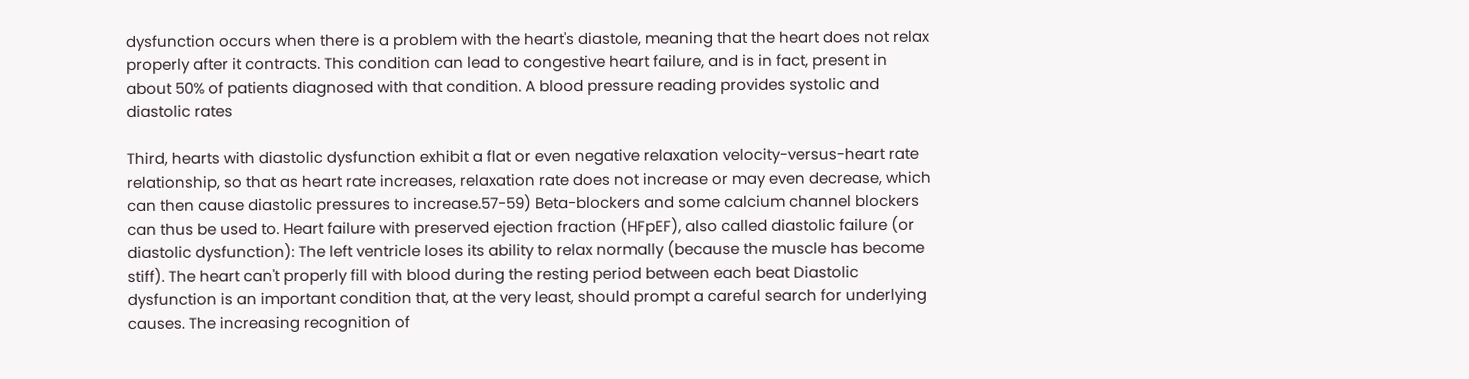dysfunction occurs when there is a problem with the heart's diastole, meaning that the heart does not relax properly after it contracts. This condition can lead to congestive heart failure, and is in fact, present in about 50% of patients diagnosed with that condition. A blood pressure reading provides systolic and diastolic rates

Third, hearts with diastolic dysfunction exhibit a flat or even negative relaxation velocity-versus-heart rate relationship, so that as heart rate increases, relaxation rate does not increase or may even decrease, which can then cause diastolic pressures to increase.57-59) Beta-blockers and some calcium channel blockers can thus be used to. Heart failure with preserved ejection fraction (HFpEF), also called diastolic failure (or diastolic dysfunction): The left ventricle loses its ability to relax normally (because the muscle has become stiff). The heart can't properly fill with blood during the resting period between each beat Diastolic dysfunction is an important condition that, at the very least, should prompt a careful search for underlying causes. The increasing recognition of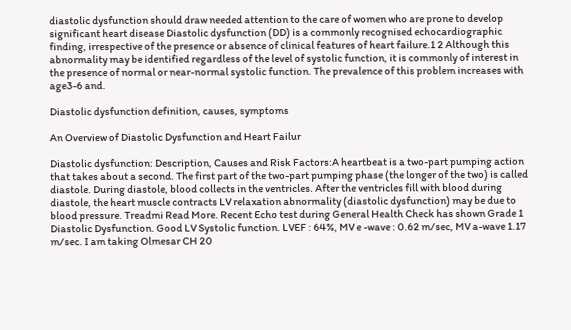diastolic dysfunction should draw needed attention to the care of women who are prone to develop significant heart disease Diastolic dysfunction (DD) is a commonly recognised echocardiographic finding, irrespective of the presence or absence of clinical features of heart failure.1 2 Although this abnormality may be identified regardless of the level of systolic function, it is commonly of interest in the presence of normal or near-normal systolic function. The prevalence of this problem increases with age3-6 and.

Diastolic dysfunction definition, causes, symptoms

An Overview of Diastolic Dysfunction and Heart Failur

Diastolic dysfunction: Description, Causes and Risk Factors:A heartbeat is a two-part pumping action that takes about a second. The first part of the two-part pumping phase (the longer of the two) is called diastole. During diastole, blood collects in the ventricles. After the ventricles fill with blood during diastole, the heart muscle contracts LV relaxation abnormality (diastolic dysfunction) may be due to blood pressure. Treadmi Read More. Recent Echo test during General Health Check has shown Grade 1 Diastolic Dysfunction. Good LV Systolic function. LVEF : 64%, MV e -wave : 0.62 m/sec, MV a-wave 1.17 m/sec. I am taking Olmesar CH 20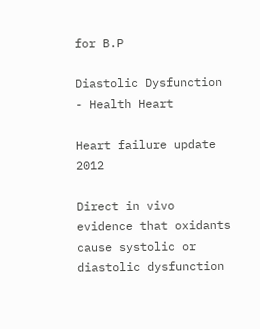for B.P

Diastolic Dysfunction - Health Heart

Heart failure update 2012

Direct in vivo evidence that oxidants cause systolic or diastolic dysfunction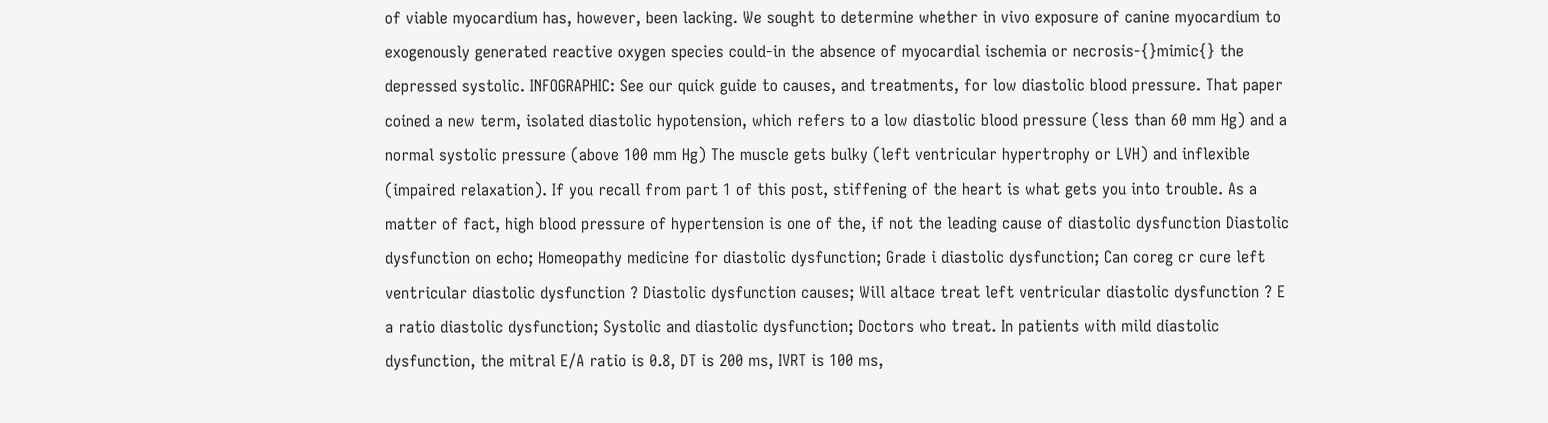of viable myocardium has, however, been lacking. We sought to determine whether in vivo exposure of canine myocardium to exogenously generated reactive oxygen species could-in the absence of myocardial ischemia or necrosis-{}mimic{} the depressed systolic. INFOGRAPHIC: See our quick guide to causes, and treatments, for low diastolic blood pressure. That paper coined a new term, isolated diastolic hypotension, which refers to a low diastolic blood pressure (less than 60 mm Hg) and a normal systolic pressure (above 100 mm Hg) The muscle gets bulky (left ventricular hypertrophy or LVH) and inflexible (impaired relaxation). If you recall from part 1 of this post, stiffening of the heart is what gets you into trouble. As a matter of fact, high blood pressure of hypertension is one of the, if not the leading cause of diastolic dysfunction Diastolic dysfunction on echo; Homeopathy medicine for diastolic dysfunction; Grade i diastolic dysfunction; Can coreg cr cure left ventricular diastolic dysfunction ? Diastolic dysfunction causes; Will altace treat left ventricular diastolic dysfunction ? E a ratio diastolic dysfunction; Systolic and diastolic dysfunction; Doctors who treat. In patients with mild diastolic dysfunction, the mitral E/A ratio is 0.8, DT is 200 ms, IVRT is 100 ms,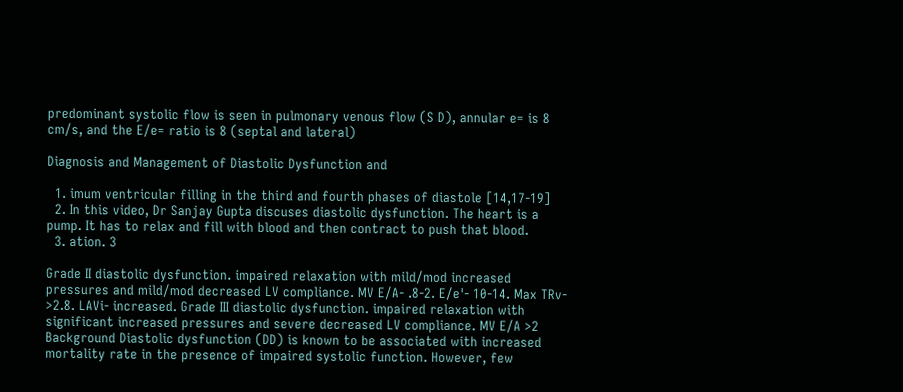predominant systolic flow is seen in pulmonary venous flow (S D), annular e= is 8 cm/s, and the E/e= ratio is 8 (septal and lateral)

Diagnosis and Management of Diastolic Dysfunction and

  1. imum ventricular filling in the third and fourth phases of diastole [14,17-19]
  2. In this video, Dr Sanjay Gupta discuses diastolic dysfunction. The heart is a pump. It has to relax and fill with blood and then contract to push that blood.
  3. ation. 3

Grade II diastolic dysfunction. impaired relaxation with mild/mod increased pressures and mild/mod decreased LV compliance. MV E/A- .8-2. E/e'- 10-14. Max TRv- >2.8. LAVi- increased. Grade III diastolic dysfunction. impaired relaxation with significant increased pressures and severe decreased LV compliance. MV E/A >2 Background Diastolic dysfunction (DD) is known to be associated with increased mortality rate in the presence of impaired systolic function. However, few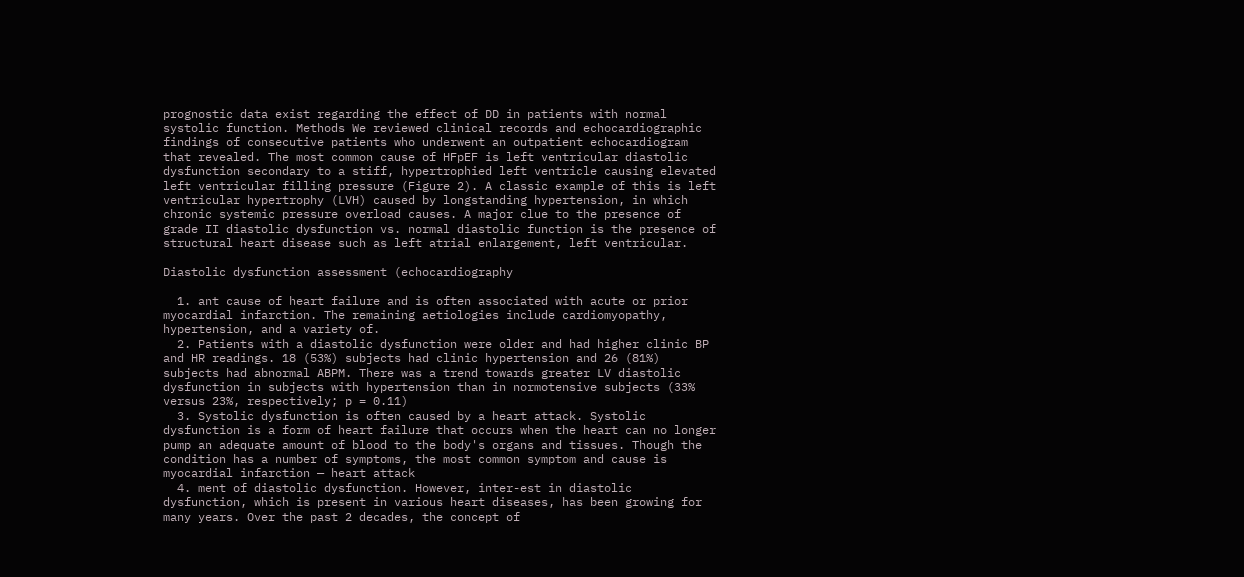prognostic data exist regarding the effect of DD in patients with normal systolic function. Methods We reviewed clinical records and echocardiographic findings of consecutive patients who underwent an outpatient echocardiogram that revealed. The most common cause of HFpEF is left ventricular diastolic dysfunction secondary to a stiff, hypertrophied left ventricle causing elevated left ventricular filling pressure (Figure 2). A classic example of this is left ventricular hypertrophy (LVH) caused by longstanding hypertension, in which chronic systemic pressure overload causes. A major clue to the presence of grade II diastolic dysfunction vs. normal diastolic function is the presence of structural heart disease such as left atrial enlargement, left ventricular.

Diastolic dysfunction assessment (echocardiography

  1. ant cause of heart failure and is often associated with acute or prior myocardial infarction. The remaining aetiologies include cardiomyopathy, hypertension, and a variety of.
  2. Patients with a diastolic dysfunction were older and had higher clinic BP and HR readings. 18 (53%) subjects had clinic hypertension and 26 (81%) subjects had abnormal ABPM. There was a trend towards greater LV diastolic dysfunction in subjects with hypertension than in normotensive subjects (33% versus 23%, respectively; p = 0.11)
  3. Systolic dysfunction is often caused by a heart attack. Systolic dysfunction is a form of heart failure that occurs when the heart can no longer pump an adequate amount of blood to the body's organs and tissues. Though the condition has a number of symptoms, the most common symptom and cause is myocardial infarction — heart attack
  4. ment of diastolic dysfunction. However, inter-est in diastolic dysfunction, which is present in various heart diseases, has been growing for many years. Over the past 2 decades, the concept of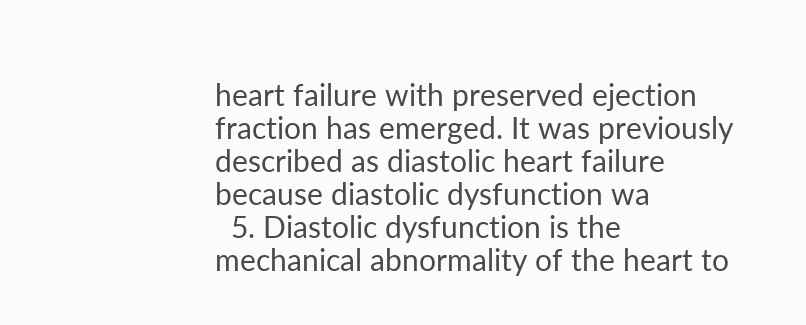heart failure with preserved ejection fraction has emerged. It was previously described as diastolic heart failure because diastolic dysfunction wa
  5. Diastolic dysfunction is the mechanical abnormality of the heart to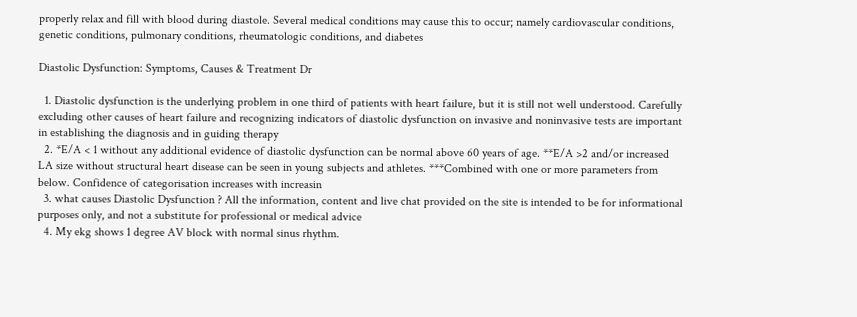properly relax and fill with blood during diastole. Several medical conditions may cause this to occur; namely cardiovascular conditions, genetic conditions, pulmonary conditions, rheumatologic conditions, and diabetes

Diastolic Dysfunction: Symptoms, Causes & Treatment Dr

  1. Diastolic dysfunction is the underlying problem in one third of patients with heart failure, but it is still not well understood. Carefully excluding other causes of heart failure and recognizing indicators of diastolic dysfunction on invasive and noninvasive tests are important in establishing the diagnosis and in guiding therapy
  2. *E/A < 1 without any additional evidence of diastolic dysfunction can be normal above 60 years of age. **E/A >2 and/or increased LA size without structural heart disease can be seen in young subjects and athletes. ***Combined with one or more parameters from below. Confidence of categorisation increases with increasin
  3. what causes Diastolic Dysfunction ? All the information, content and live chat provided on the site is intended to be for informational purposes only, and not a substitute for professional or medical advice
  4. My ekg shows 1 degree AV block with normal sinus rhythm.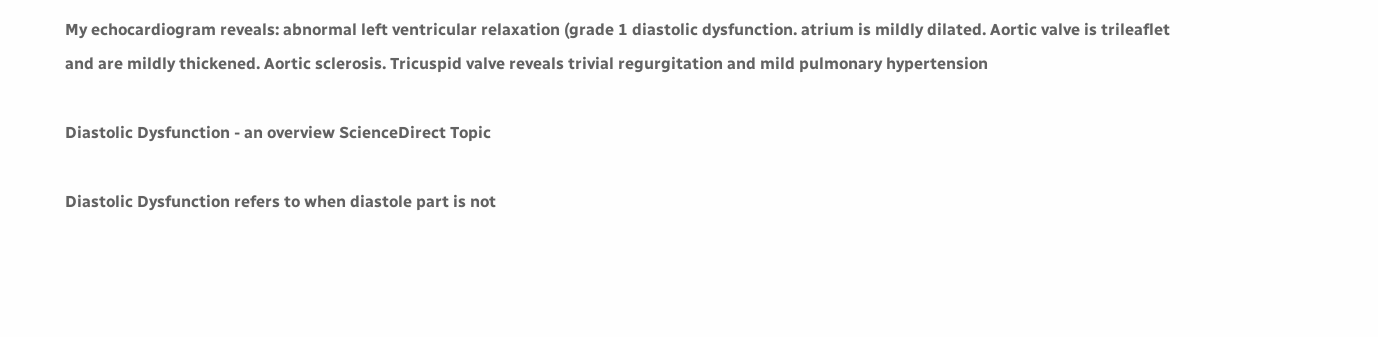My echocardiogram reveals: abnormal left ventricular relaxation (grade 1 diastolic dysfunction. atrium is mildly dilated. Aortic valve is trileaflet and are mildly thickened. Aortic sclerosis. Tricuspid valve reveals trivial regurgitation and mild pulmonary hypertension

Diastolic Dysfunction - an overview ScienceDirect Topic

Diastolic Dysfunction refers to when diastole part is not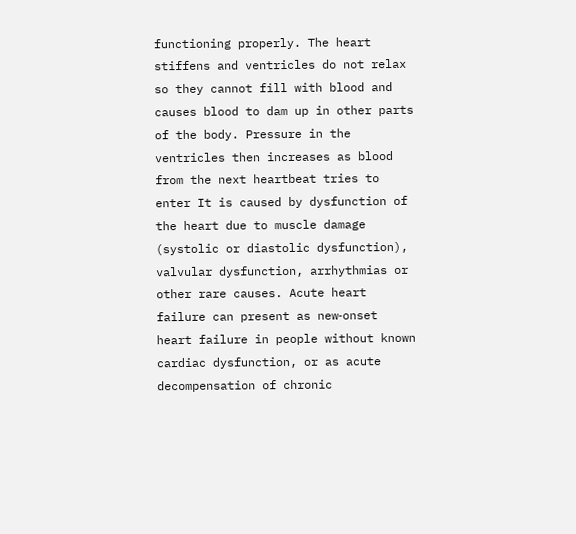functioning properly. The heart stiffens and ventricles do not relax so they cannot fill with blood and causes blood to dam up in other parts of the body. Pressure in the ventricles then increases as blood from the next heartbeat tries to enter It is caused by dysfunction of the heart due to muscle damage (systolic or diastolic dysfunction), valvular dysfunction, arrhythmias or other rare causes. Acute heart failure can present as new‑onset heart failure in people without known cardiac dysfunction, or as acute decompensation of chronic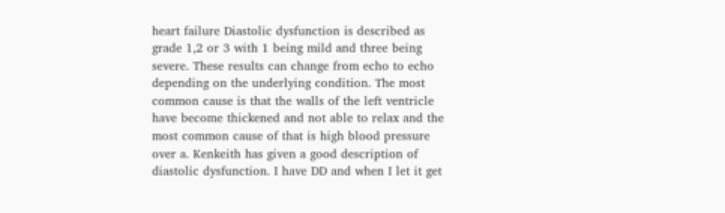heart failure Diastolic dysfunction is described as grade 1,2 or 3 with 1 being mild and three being severe. These results can change from echo to echo depending on the underlying condition. The most common cause is that the walls of the left ventricle have become thickened and not able to relax and the most common cause of that is high blood pressure over a. Kenkeith has given a good description of diastolic dysfunction. I have DD and when I let it get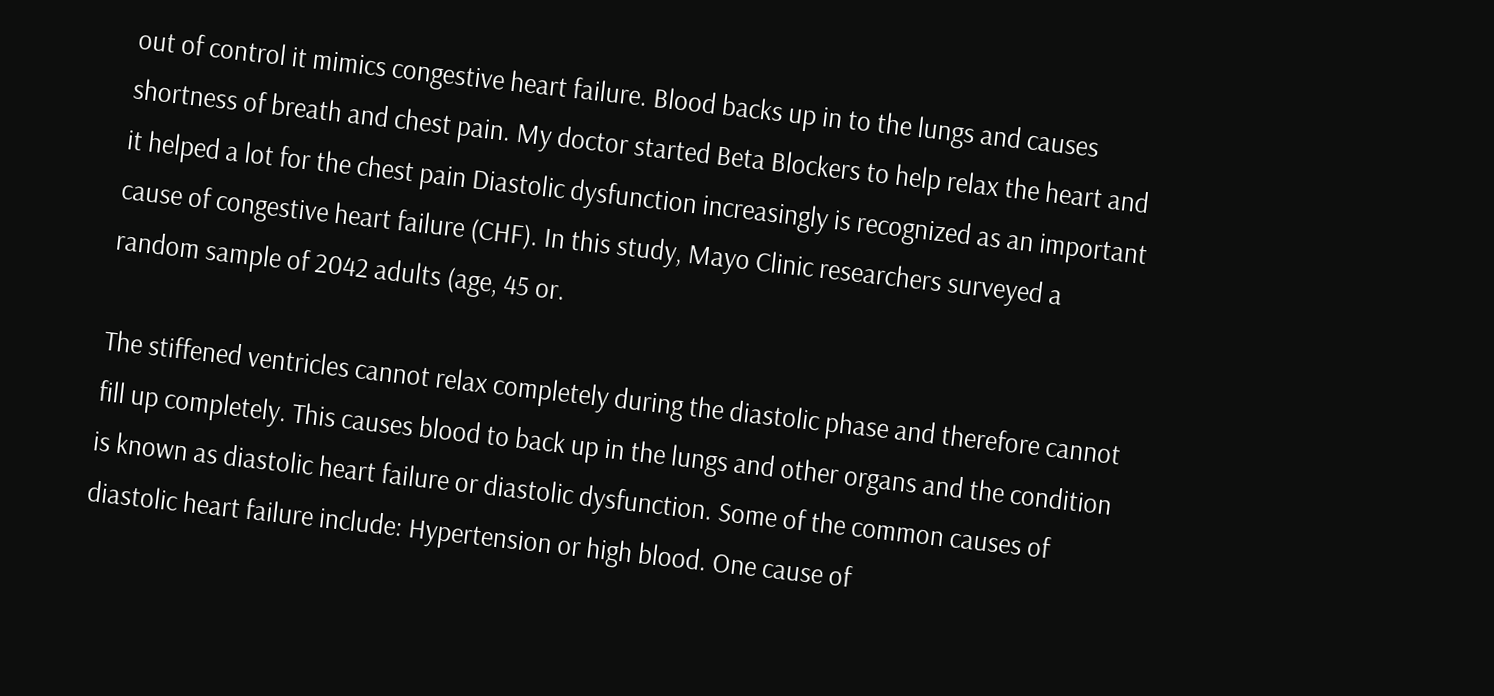out of control it mimics congestive heart failure. Blood backs up in to the lungs and causes shortness of breath and chest pain. My doctor started Beta Blockers to help relax the heart and it helped a lot for the chest pain Diastolic dysfunction increasingly is recognized as an important cause of congestive heart failure (CHF). In this study, Mayo Clinic researchers surveyed a random sample of 2042 adults (age, 45 or.

The stiffened ventricles cannot relax completely during the diastolic phase and therefore cannot fill up completely. This causes blood to back up in the lungs and other organs and the condition is known as diastolic heart failure or diastolic dysfunction. Some of the common causes of diastolic heart failure include: Hypertension or high blood. One cause of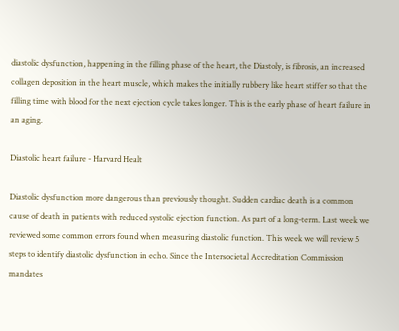diastolic dysfunction, happening in the filling phase of the heart, the Diastoly, is fibrosis, an increased collagen deposition in the heart muscle, which makes the initially rubbery like heart stiffer so that the filling time with blood for the next ejection cycle takes longer. This is the early phase of heart failure in an aging.

Diastolic heart failure - Harvard Healt

Diastolic dysfunction more dangerous than previously thought. Sudden cardiac death is a common cause of death in patients with reduced systolic ejection function. As part of a long-term. Last week we reviewed some common errors found when measuring diastolic function. This week we will review 5 steps to identify diastolic dysfunction in echo. Since the Intersocietal Accreditation Commission mandates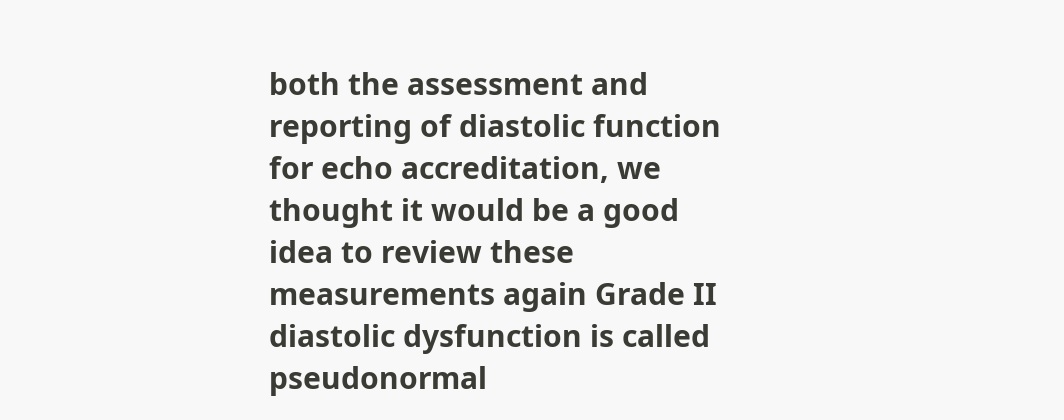both the assessment and reporting of diastolic function for echo accreditation, we thought it would be a good idea to review these measurements again Grade II diastolic dysfunction is called pseudonormal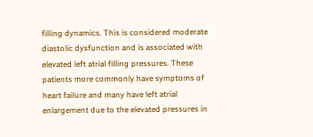filling dynamics. This is considered moderate diastolic dysfunction and is associated with elevated left atrial filling pressures. These patients more commonly have symptoms of heart failure and many have left atrial enlargement due to the elevated pressures in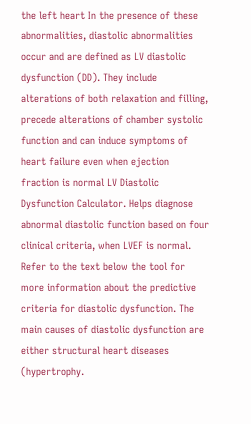the left heart In the presence of these abnormalities, diastolic abnormalities occur and are defined as LV diastolic dysfunction (DD). They include alterations of both relaxation and filling, precede alterations of chamber systolic function and can induce symptoms of heart failure even when ejection fraction is normal LV Diastolic Dysfunction Calculator. Helps diagnose abnormal diastolic function based on four clinical criteria, when LVEF is normal. Refer to the text below the tool for more information about the predictive criteria for diastolic dysfunction. The main causes of diastolic dysfunction are either structural heart diseases (hypertrophy.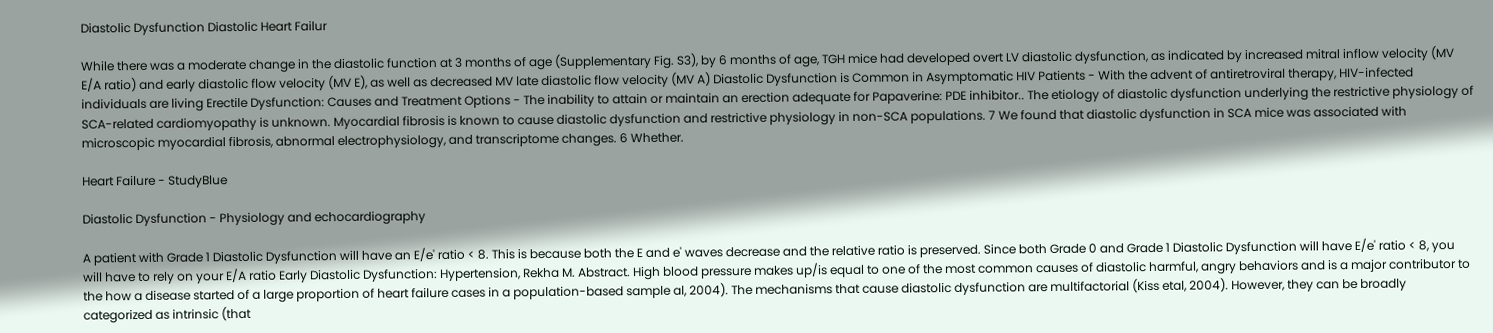Diastolic Dysfunction Diastolic Heart Failur

While there was a moderate change in the diastolic function at 3 months of age (Supplementary Fig. S3), by 6 months of age, TGH mice had developed overt LV diastolic dysfunction, as indicated by increased mitral inflow velocity (MV E/A ratio) and early diastolic flow velocity (MV E), as well as decreased MV late diastolic flow velocity (MV A) Diastolic Dysfunction is Common in Asymptomatic HIV Patients - With the advent of antiretroviral therapy, HIV-infected individuals are living Erectile Dysfunction: Causes and Treatment Options - The inability to attain or maintain an erection adequate for Papaverine: PDE inhibitor.. The etiology of diastolic dysfunction underlying the restrictive physiology of SCA-related cardiomyopathy is unknown. Myocardial fibrosis is known to cause diastolic dysfunction and restrictive physiology in non-SCA populations. 7 We found that diastolic dysfunction in SCA mice was associated with microscopic myocardial fibrosis, abnormal electrophysiology, and transcriptome changes. 6 Whether.

Heart Failure - StudyBlue

Diastolic Dysfunction - Physiology and echocardiography

A patient with Grade 1 Diastolic Dysfunction will have an E/e' ratio < 8. This is because both the E and e' waves decrease and the relative ratio is preserved. Since both Grade 0 and Grade 1 Diastolic Dysfunction will have E/e' ratio < 8, you will have to rely on your E/A ratio Early Diastolic Dysfunction: Hypertension, Rekha M. Abstract. High blood pressure makes up/is equal to one of the most common causes of diastolic harmful, angry behaviors and is a major contributor to the how a disease started of a large proportion of heart failure cases in a population-based sample al, 2004). The mechanisms that cause diastolic dysfunction are multifactorial (Kiss etal, 2004). However, they can be broadly categorized as intrinsic (that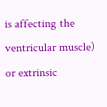is affecting the ventricular muscle) or extrinsic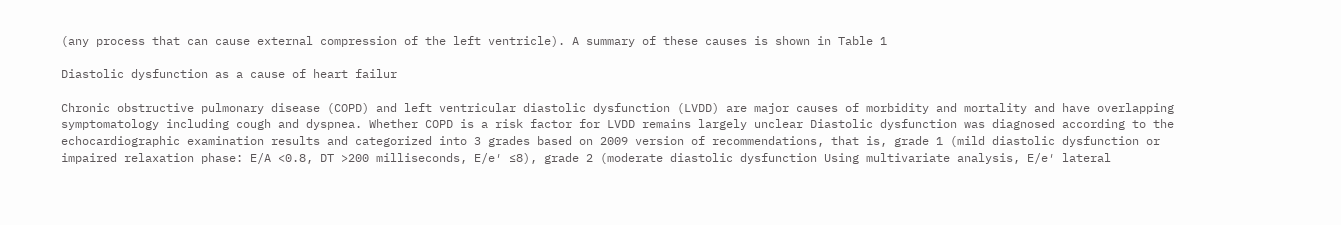(any process that can cause external compression of the left ventricle). A summary of these causes is shown in Table 1

Diastolic dysfunction as a cause of heart failur

Chronic obstructive pulmonary disease (COPD) and left ventricular diastolic dysfunction (LVDD) are major causes of morbidity and mortality and have overlapping symptomatology including cough and dyspnea. Whether COPD is a risk factor for LVDD remains largely unclear Diastolic dysfunction was diagnosed according to the echocardiographic examination results and categorized into 3 grades based on 2009 version of recommendations, that is, grade 1 (mild diastolic dysfunction or impaired relaxation phase: E/A <0.8, DT >200 milliseconds, E/e′ ≤8), grade 2 (moderate diastolic dysfunction Using multivariate analysis, E/e′ lateral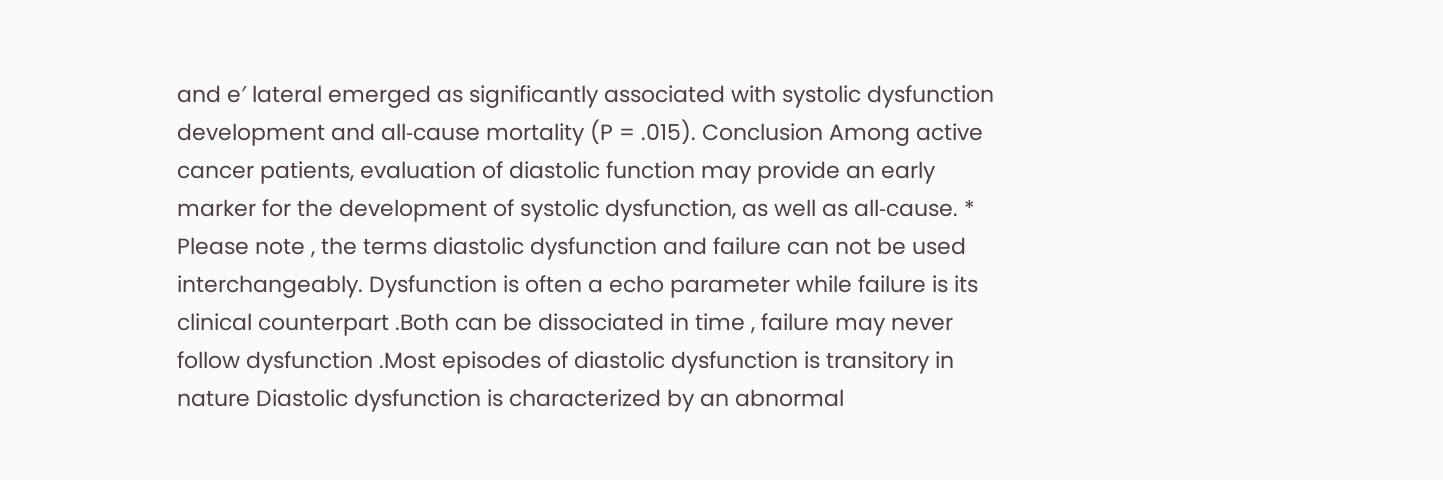and e′ lateral emerged as significantly associated with systolic dysfunction development and all‐cause mortality (P = .015). Conclusion Among active cancer patients, evaluation of diastolic function may provide an early marker for the development of systolic dysfunction, as well as all‐cause. * Please note , the terms diastolic dysfunction and failure can not be used interchangeably. Dysfunction is often a echo parameter while failure is its clinical counterpart .Both can be dissociated in time , failure may never follow dysfunction .Most episodes of diastolic dysfunction is transitory in nature Diastolic dysfunction is characterized by an abnormal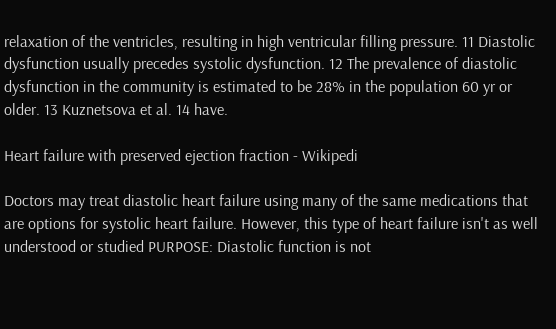relaxation of the ventricles, resulting in high ventricular filling pressure. 11 Diastolic dysfunction usually precedes systolic dysfunction. 12 The prevalence of diastolic dysfunction in the community is estimated to be 28% in the population 60 yr or older. 13 Kuznetsova et al. 14 have.

Heart failure with preserved ejection fraction - Wikipedi

Doctors may treat diastolic heart failure using many of the same medications that are options for systolic heart failure. However, this type of heart failure isn't as well understood or studied PURPOSE: Diastolic function is not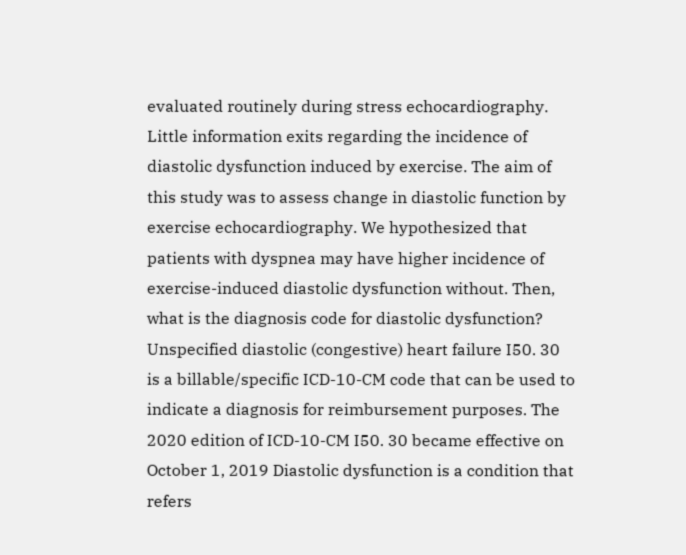evaluated routinely during stress echocardiography. Little information exits regarding the incidence of diastolic dysfunction induced by exercise. The aim of this study was to assess change in diastolic function by exercise echocardiography. We hypothesized that patients with dyspnea may have higher incidence of exercise-induced diastolic dysfunction without. Then, what is the diagnosis code for diastolic dysfunction? Unspecified diastolic (congestive) heart failure I50. 30 is a billable/specific ICD-10-CM code that can be used to indicate a diagnosis for reimbursement purposes. The 2020 edition of ICD-10-CM I50. 30 became effective on October 1, 2019 Diastolic dysfunction is a condition that refers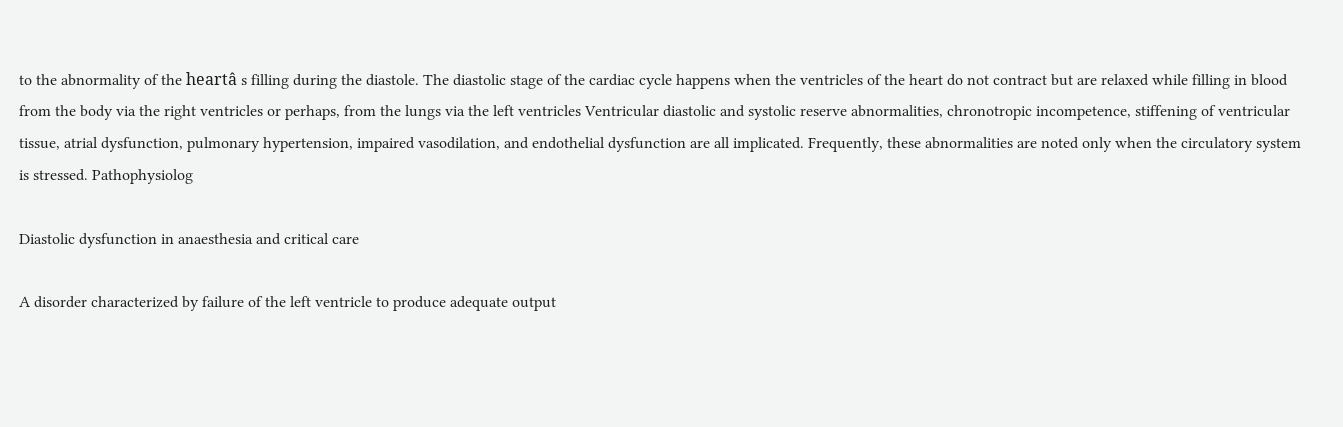to the abnormality of the heartâ s filling during the diastole. The diastolic stage of the cardiac cycle happens when the ventricles of the heart do not contract but are relaxed while filling in blood from the body via the right ventricles or perhaps, from the lungs via the left ventricles Ventricular diastolic and systolic reserve abnormalities, chronotropic incompetence, stiffening of ventricular tissue, atrial dysfunction, pulmonary hypertension, impaired vasodilation, and endothelial dysfunction are all implicated. Frequently, these abnormalities are noted only when the circulatory system is stressed. Pathophysiolog

Diastolic dysfunction in anaesthesia and critical care

A disorder characterized by failure of the left ventricle to produce adequate output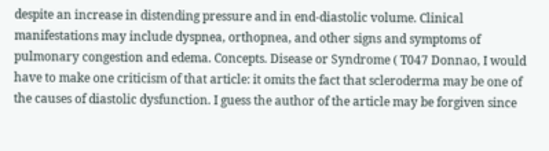despite an increase in distending pressure and in end-diastolic volume. Clinical manifestations may include dyspnea, orthopnea, and other signs and symptoms of pulmonary congestion and edema. Concepts. Disease or Syndrome ( T047 Donnao, I would have to make one criticism of that article: it omits the fact that scleroderma may be one of the causes of diastolic dysfunction. I guess the author of the article may be forgiven since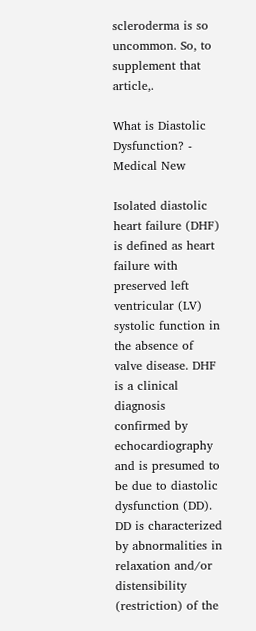scleroderma is so uncommon. So, to supplement that article,.

What is Diastolic Dysfunction? - Medical New

Isolated diastolic heart failure (DHF) is defined as heart failure with preserved left ventricular (LV) systolic function in the absence of valve disease. DHF is a clinical diagnosis confirmed by echocardiography and is presumed to be due to diastolic dysfunction (DD). DD is characterized by abnormalities in relaxation and/or distensibility (restriction) of the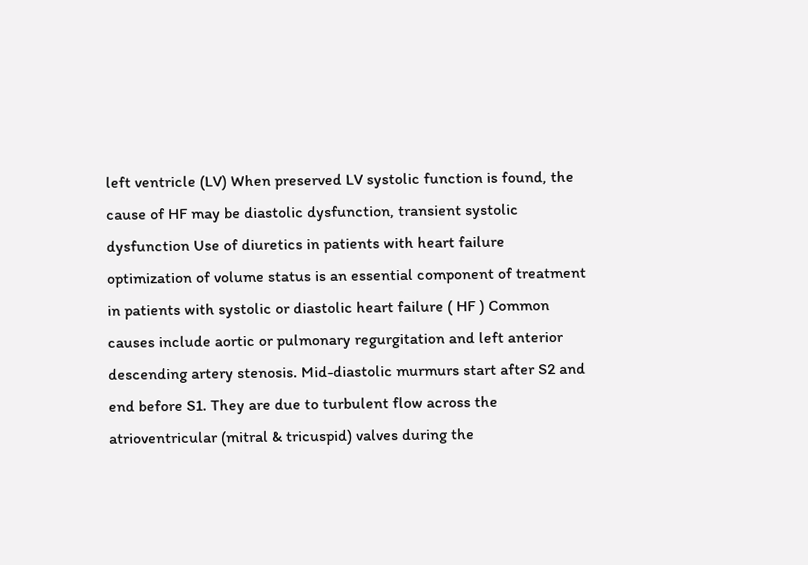left ventricle (LV) When preserved LV systolic function is found, the cause of HF may be diastolic dysfunction, transient systolic dysfunction Use of diuretics in patients with heart failure optimization of volume status is an essential component of treatment in patients with systolic or diastolic heart failure ( HF ) Common causes include aortic or pulmonary regurgitation and left anterior descending artery stenosis. Mid-diastolic murmurs start after S2 and end before S1. They are due to turbulent flow across the atrioventricular (mitral & tricuspid) valves during the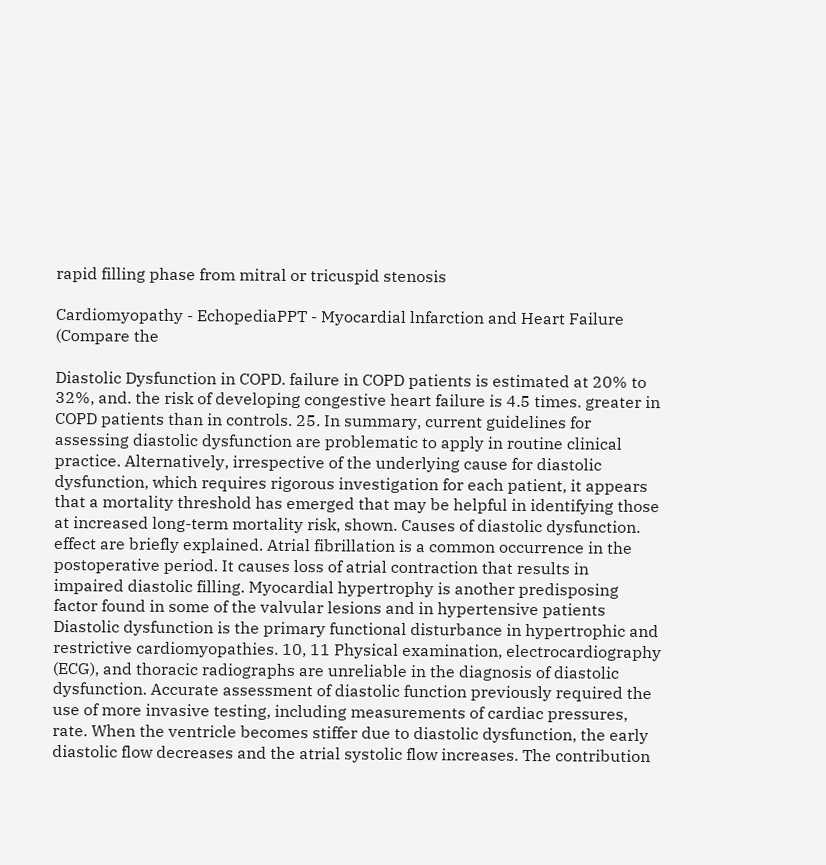rapid filling phase from mitral or tricuspid stenosis

Cardiomyopathy - EchopediaPPT - Myocardial lnfarction and Heart Failure (Compare the

Diastolic Dysfunction in COPD. failure in COPD patients is estimated at 20% to 32%, and. the risk of developing congestive heart failure is 4.5 times. greater in COPD patients than in controls. 25. In summary, current guidelines for assessing diastolic dysfunction are problematic to apply in routine clinical practice. Alternatively, irrespective of the underlying cause for diastolic dysfunction, which requires rigorous investigation for each patient, it appears that a mortality threshold has emerged that may be helpful in identifying those at increased long-term mortality risk, shown. Causes of diastolic dysfunction. effect are briefly explained. Atrial fibrillation is a common occurrence in the postoperative period. It causes loss of atrial contraction that results in impaired diastolic filling. Myocardial hypertrophy is another predisposing factor found in some of the valvular lesions and in hypertensive patients Diastolic dysfunction is the primary functional disturbance in hypertrophic and restrictive cardiomyopathies. 10, 11 Physical examination, electrocardiography (ECG), and thoracic radiographs are unreliable in the diagnosis of diastolic dysfunction. Accurate assessment of diastolic function previously required the use of more invasive testing, including measurements of cardiac pressures, rate. When the ventricle becomes stiffer due to diastolic dysfunction, the early diastolic flow decreases and the atrial systolic flow increases. The contribution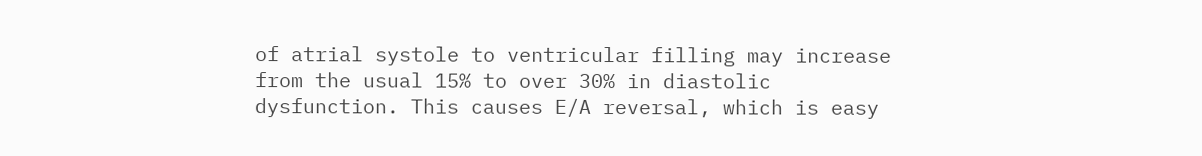of atrial systole to ventricular filling may increase from the usual 15% to over 30% in diastolic dysfunction. This causes E/A reversal, which is easy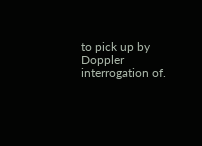to pick up by Doppler interrogation of.